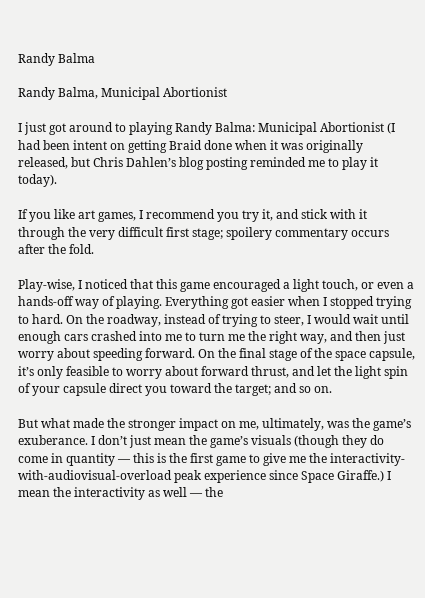Randy Balma

Randy Balma, Municipal Abortionist

I just got around to playing Randy Balma: Municipal Abortionist (I had been intent on getting Braid done when it was originally released, but Chris Dahlen’s blog posting reminded me to play it today).

If you like art games, I recommend you try it, and stick with it through the very difficult first stage; spoilery commentary occurs after the fold.

Play-wise, I noticed that this game encouraged a light touch, or even a hands-off way of playing. Everything got easier when I stopped trying to hard. On the roadway, instead of trying to steer, I would wait until enough cars crashed into me to turn me the right way, and then just worry about speeding forward. On the final stage of the space capsule, it’s only feasible to worry about forward thrust, and let the light spin of your capsule direct you toward the target; and so on.

But what made the stronger impact on me, ultimately, was the game’s exuberance. I don’t just mean the game’s visuals (though they do come in quantity — this is the first game to give me the interactivity-with-audiovisual-overload peak experience since Space Giraffe.) I mean the interactivity as well — the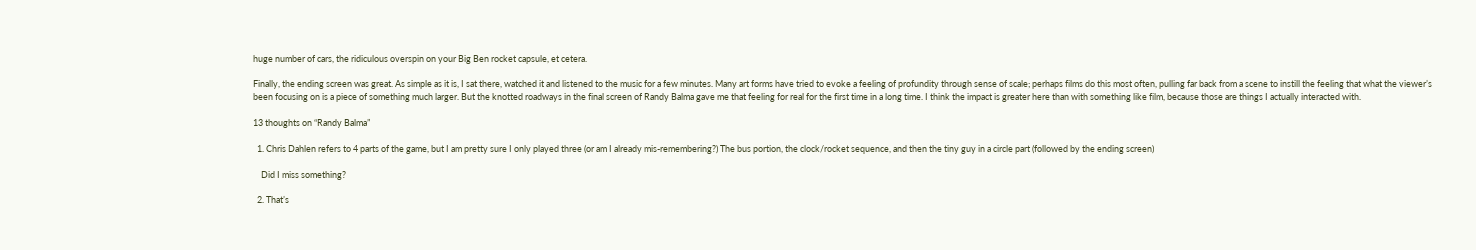huge number of cars, the ridiculous overspin on your Big Ben rocket capsule, et cetera.

Finally, the ending screen was great. As simple as it is, I sat there, watched it and listened to the music for a few minutes. Many art forms have tried to evoke a feeling of profundity through sense of scale; perhaps films do this most often, pulling far back from a scene to instill the feeling that what the viewer’s been focusing on is a piece of something much larger. But the knotted roadways in the final screen of Randy Balma gave me that feeling for real for the first time in a long time. I think the impact is greater here than with something like film, because those are things I actually interacted with.

13 thoughts on “Randy Balma”

  1. Chris Dahlen refers to 4 parts of the game, but I am pretty sure I only played three (or am I already mis-remembering?) The bus portion, the clock/rocket sequence, and then the tiny guy in a circle part (followed by the ending screen)

    Did I miss something?

  2. That’s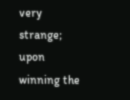very strange; upon winning the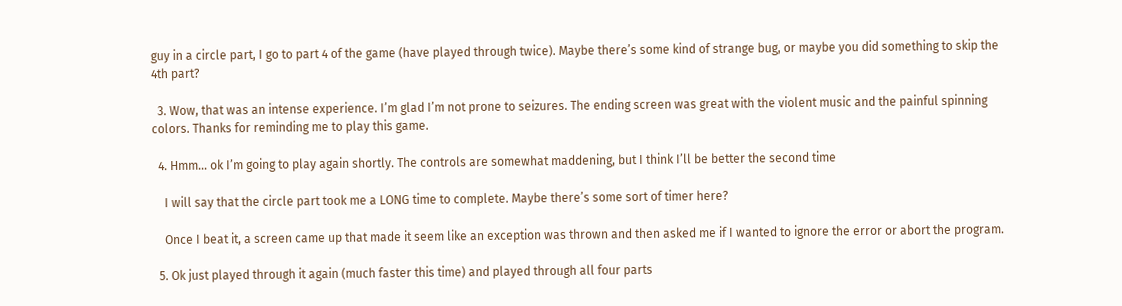guy in a circle part, I go to part 4 of the game (have played through twice). Maybe there’s some kind of strange bug, or maybe you did something to skip the 4th part?

  3. Wow, that was an intense experience. I’m glad I’m not prone to seizures. The ending screen was great with the violent music and the painful spinning colors. Thanks for reminding me to play this game.

  4. Hmm… ok I’m going to play again shortly. The controls are somewhat maddening, but I think I’ll be better the second time

    I will say that the circle part took me a LONG time to complete. Maybe there’s some sort of timer here?

    Once I beat it, a screen came up that made it seem like an exception was thrown and then asked me if I wanted to ignore the error or abort the program.

  5. Ok just played through it again (much faster this time) and played through all four parts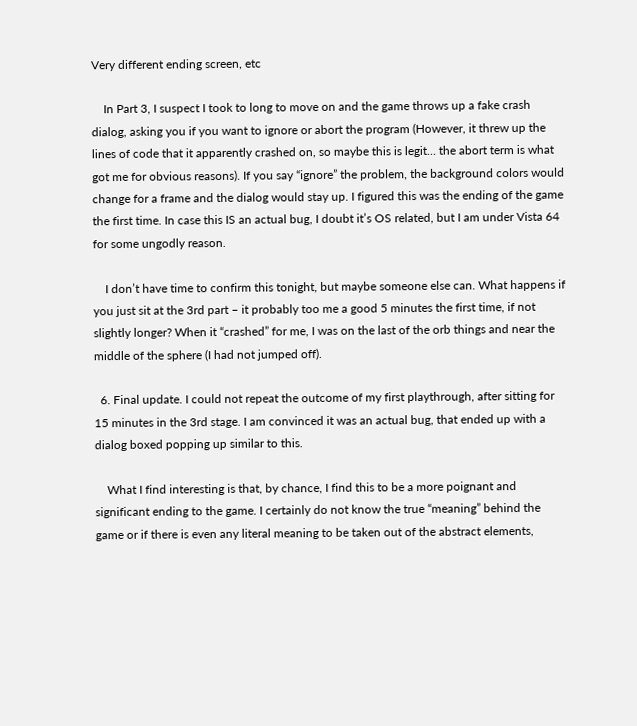Very different ending screen, etc

    In Part 3, I suspect I took to long to move on and the game throws up a fake crash dialog, asking you if you want to ignore or abort the program (However, it threw up the lines of code that it apparently crashed on, so maybe this is legit… the abort term is what got me for obvious reasons). If you say “ignore” the problem, the background colors would change for a frame and the dialog would stay up. I figured this was the ending of the game the first time. In case this IS an actual bug, I doubt it’s OS related, but I am under Vista 64 for some ungodly reason.

    I don’t have time to confirm this tonight, but maybe someone else can. What happens if you just sit at the 3rd part – it probably too me a good 5 minutes the first time, if not slightly longer? When it “crashed” for me, I was on the last of the orb things and near the middle of the sphere (I had not jumped off).

  6. Final update. I could not repeat the outcome of my first playthrough, after sitting for 15 minutes in the 3rd stage. I am convinced it was an actual bug, that ended up with a dialog boxed popping up similar to this.

    What I find interesting is that, by chance, I find this to be a more poignant and significant ending to the game. I certainly do not know the true “meaning” behind the game or if there is even any literal meaning to be taken out of the abstract elements,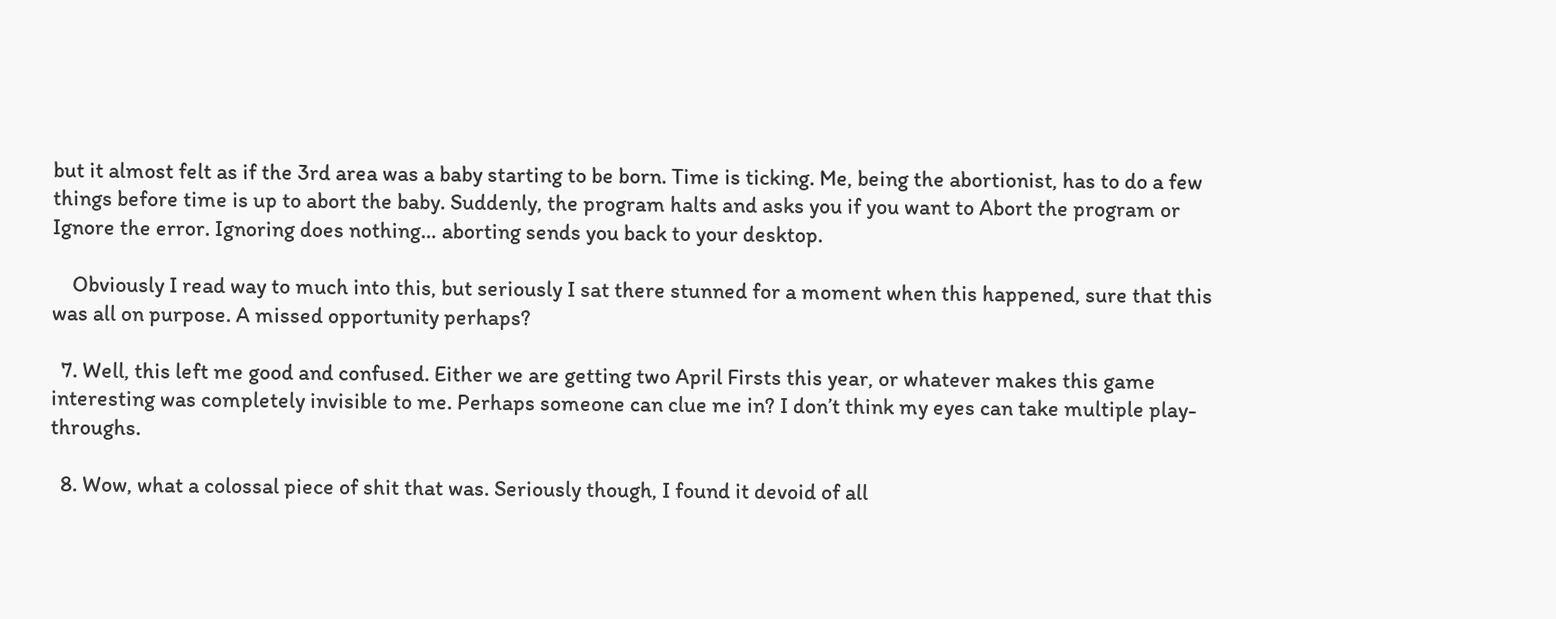but it almost felt as if the 3rd area was a baby starting to be born. Time is ticking. Me, being the abortionist, has to do a few things before time is up to abort the baby. Suddenly, the program halts and asks you if you want to Abort the program or Ignore the error. Ignoring does nothing… aborting sends you back to your desktop.

    Obviously I read way to much into this, but seriously I sat there stunned for a moment when this happened, sure that this was all on purpose. A missed opportunity perhaps?

  7. Well, this left me good and confused. Either we are getting two April Firsts this year, or whatever makes this game interesting was completely invisible to me. Perhaps someone can clue me in? I don’t think my eyes can take multiple play-throughs.

  8. Wow, what a colossal piece of shit that was. Seriously though, I found it devoid of all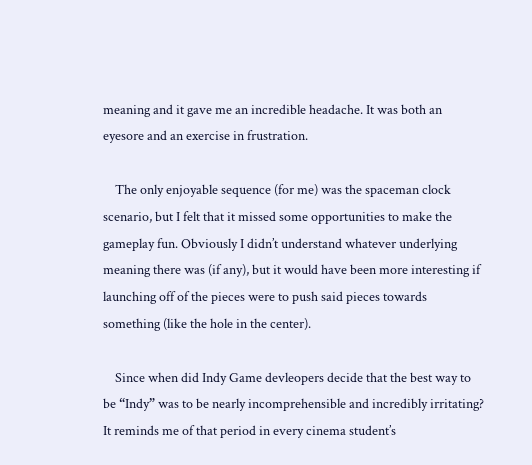meaning and it gave me an incredible headache. It was both an eyesore and an exercise in frustration.

    The only enjoyable sequence (for me) was the spaceman clock scenario, but I felt that it missed some opportunities to make the gameplay fun. Obviously I didn’t understand whatever underlying meaning there was (if any), but it would have been more interesting if launching off of the pieces were to push said pieces towards something (like the hole in the center).

    Since when did Indy Game devleopers decide that the best way to be “Indy” was to be nearly incomprehensible and incredibly irritating? It reminds me of that period in every cinema student’s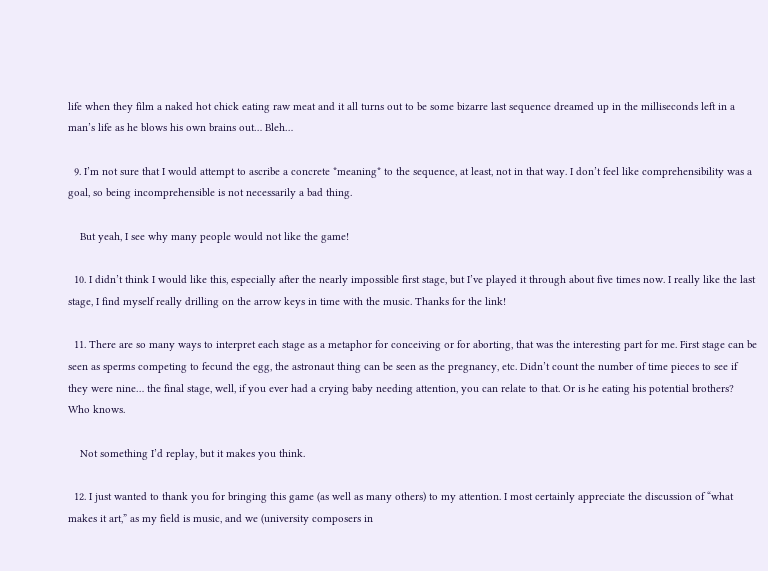life when they film a naked hot chick eating raw meat and it all turns out to be some bizarre last sequence dreamed up in the milliseconds left in a man’s life as he blows his own brains out… Bleh…

  9. I’m not sure that I would attempt to ascribe a concrete *meaning* to the sequence, at least, not in that way. I don’t feel like comprehensibility was a goal, so being incomprehensible is not necessarily a bad thing.

    But yeah, I see why many people would not like the game!

  10. I didn’t think I would like this, especially after the nearly impossible first stage, but I’ve played it through about five times now. I really like the last stage, I find myself really drilling on the arrow keys in time with the music. Thanks for the link!

  11. There are so many ways to interpret each stage as a metaphor for conceiving or for aborting, that was the interesting part for me. First stage can be seen as sperms competing to fecund the egg, the astronaut thing can be seen as the pregnancy, etc. Didn’t count the number of time pieces to see if they were nine… the final stage, well, if you ever had a crying baby needing attention, you can relate to that. Or is he eating his potential brothers? Who knows.

    Not something I’d replay, but it makes you think.

  12. I just wanted to thank you for bringing this game (as well as many others) to my attention. I most certainly appreciate the discussion of “what makes it art,” as my field is music, and we (university composers in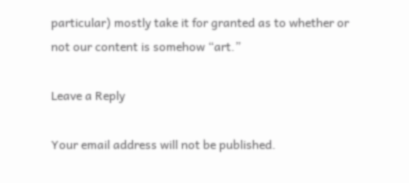particular) mostly take it for granted as to whether or not our content is somehow “art.”

Leave a Reply

Your email address will not be published.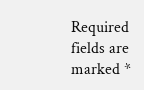Required fields are marked *